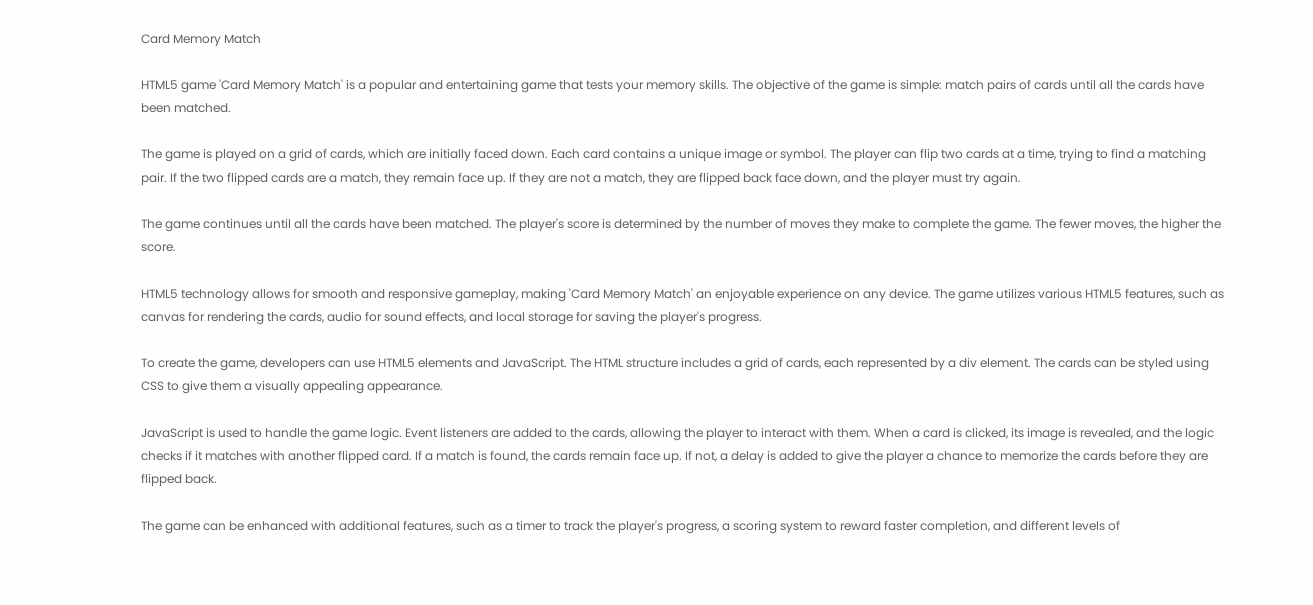Card Memory Match

HTML5 game 'Card Memory Match' is a popular and entertaining game that tests your memory skills. The objective of the game is simple: match pairs of cards until all the cards have been matched.

The game is played on a grid of cards, which are initially faced down. Each card contains a unique image or symbol. The player can flip two cards at a time, trying to find a matching pair. If the two flipped cards are a match, they remain face up. If they are not a match, they are flipped back face down, and the player must try again.

The game continues until all the cards have been matched. The player's score is determined by the number of moves they make to complete the game. The fewer moves, the higher the score.

HTML5 technology allows for smooth and responsive gameplay, making 'Card Memory Match' an enjoyable experience on any device. The game utilizes various HTML5 features, such as canvas for rendering the cards, audio for sound effects, and local storage for saving the player's progress.

To create the game, developers can use HTML5 elements and JavaScript. The HTML structure includes a grid of cards, each represented by a div element. The cards can be styled using CSS to give them a visually appealing appearance.

JavaScript is used to handle the game logic. Event listeners are added to the cards, allowing the player to interact with them. When a card is clicked, its image is revealed, and the logic checks if it matches with another flipped card. If a match is found, the cards remain face up. If not, a delay is added to give the player a chance to memorize the cards before they are flipped back.

The game can be enhanced with additional features, such as a timer to track the player's progress, a scoring system to reward faster completion, and different levels of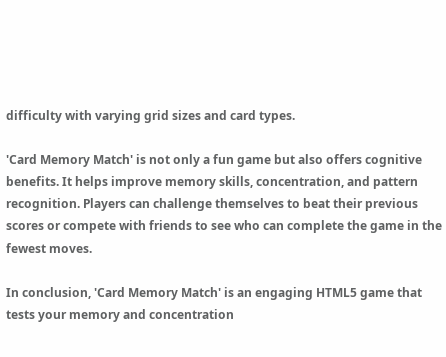difficulty with varying grid sizes and card types.

'Card Memory Match' is not only a fun game but also offers cognitive benefits. It helps improve memory skills, concentration, and pattern recognition. Players can challenge themselves to beat their previous scores or compete with friends to see who can complete the game in the fewest moves.

In conclusion, 'Card Memory Match' is an engaging HTML5 game that tests your memory and concentration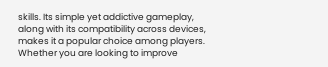skills. Its simple yet addictive gameplay, along with its compatibility across devices, makes it a popular choice among players. Whether you are looking to improve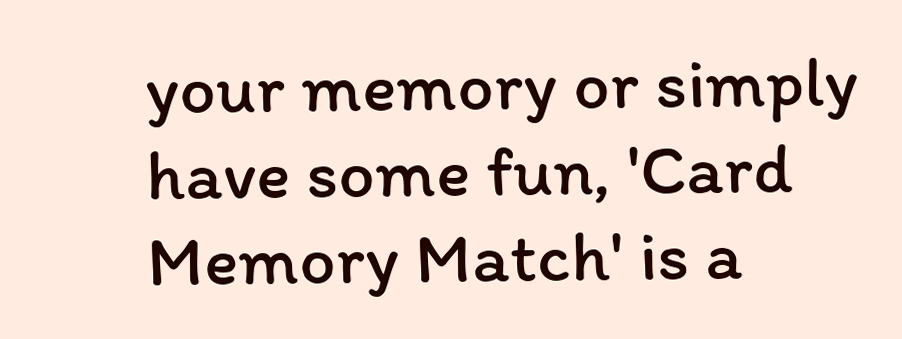your memory or simply have some fun, 'Card Memory Match' is a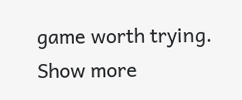game worth trying.
Show more